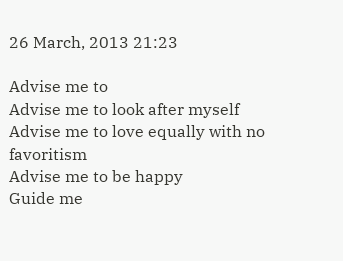26 March, 2013 21:23

Advise me to
Advise me to look after myself
Advise me to love equally with no favoritism
Advise me to be happy
Guide me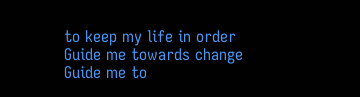to keep my life in order
Guide me towards change
Guide me to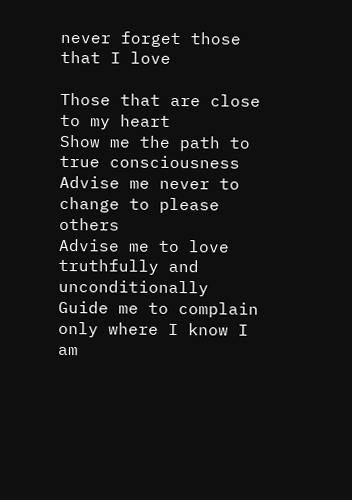never forget those that I love

Those that are close to my heart
Show me the path to true consciousness
Advise me never to change to please others
Advise me to love truthfully and unconditionally
Guide me to complain only where I know I am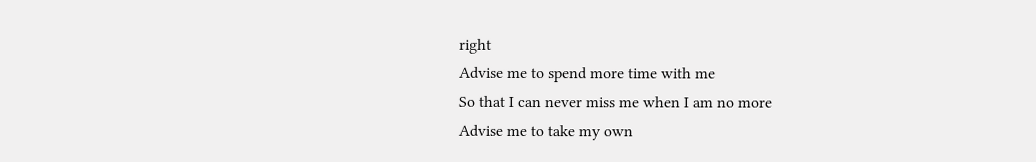right
Advise me to spend more time with me
So that I can never miss me when I am no more
Advise me to take my own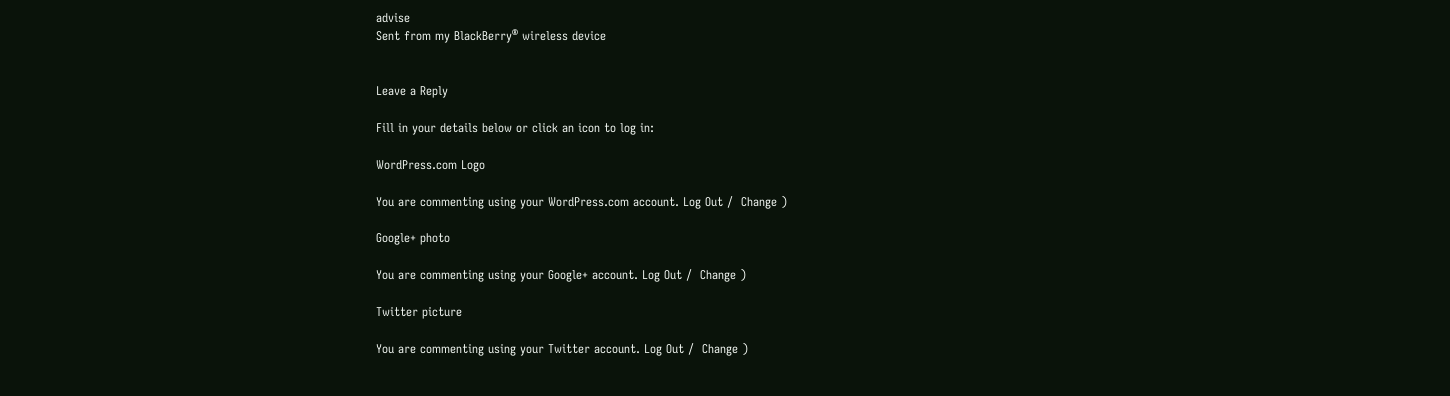advise
Sent from my BlackBerry® wireless device


Leave a Reply

Fill in your details below or click an icon to log in:

WordPress.com Logo

You are commenting using your WordPress.com account. Log Out /  Change )

Google+ photo

You are commenting using your Google+ account. Log Out /  Change )

Twitter picture

You are commenting using your Twitter account. Log Out /  Change )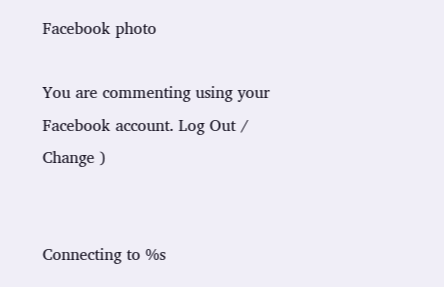Facebook photo

You are commenting using your Facebook account. Log Out /  Change )


Connecting to %s